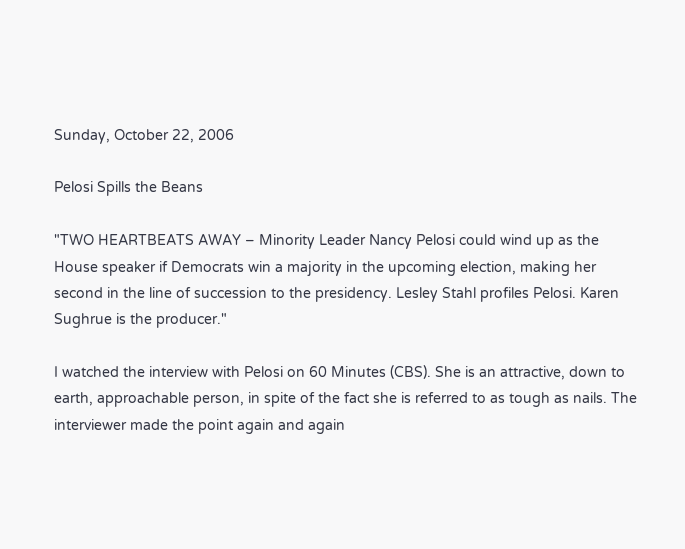Sunday, October 22, 2006

Pelosi Spills the Beans

"TWO HEARTBEATS AWAY – Minority Leader Nancy Pelosi could wind up as the House speaker if Democrats win a majority in the upcoming election, making her second in the line of succession to the presidency. Lesley Stahl profiles Pelosi. Karen Sughrue is the producer."

I watched the interview with Pelosi on 60 Minutes (CBS). She is an attractive, down to earth, approachable person, in spite of the fact she is referred to as tough as nails. The interviewer made the point again and again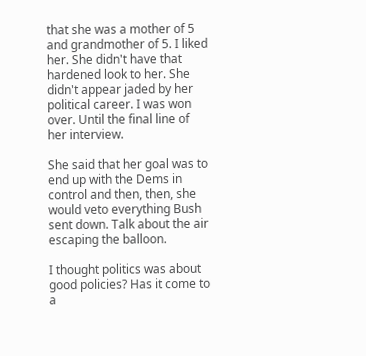that she was a mother of 5 and grandmother of 5. I liked her. She didn't have that hardened look to her. She didn't appear jaded by her political career. I was won over. Until the final line of her interview.

She said that her goal was to end up with the Dems in control and then, then, she would veto everything Bush sent down. Talk about the air escaping the balloon.

I thought politics was about good policies? Has it come to a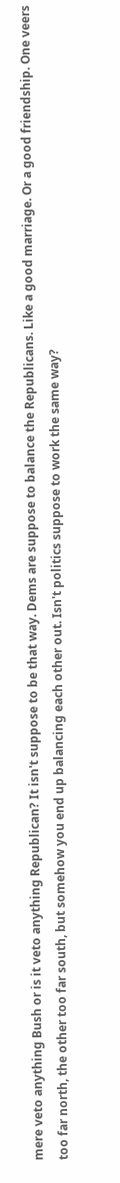mere veto anything Bush or is it veto anything Republican? It isn't suppose to be that way. Dems are suppose to balance the Republicans. Like a good marriage. Or a good friendship. One veers too far north, the other too far south, but somehow you end up balancing each other out. Isn't politics suppose to work the same way?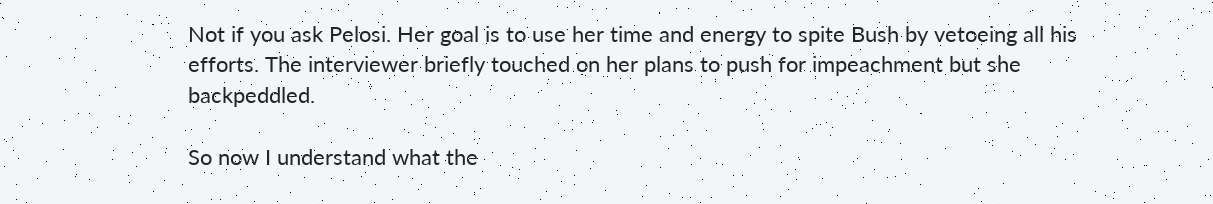Not if you ask Pelosi. Her goal is to use her time and energy to spite Bush by vetoeing all his efforts. The interviewer briefly touched on her plans to push for impeachment but she backpeddled.

So now I understand what the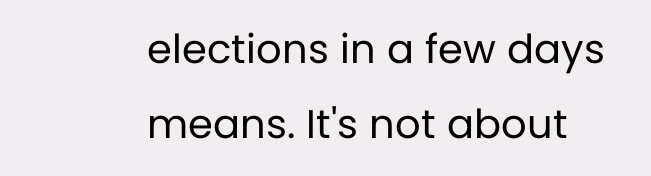elections in a few days means. It's not about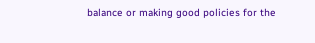balance or making good policies for the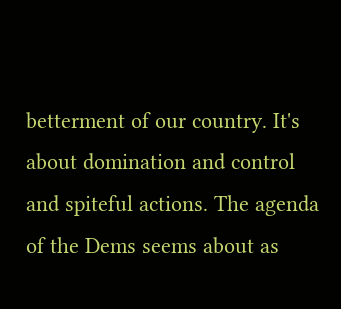betterment of our country. It's about domination and control and spiteful actions. The agenda of the Dems seems about as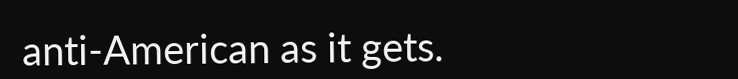anti-American as it gets.